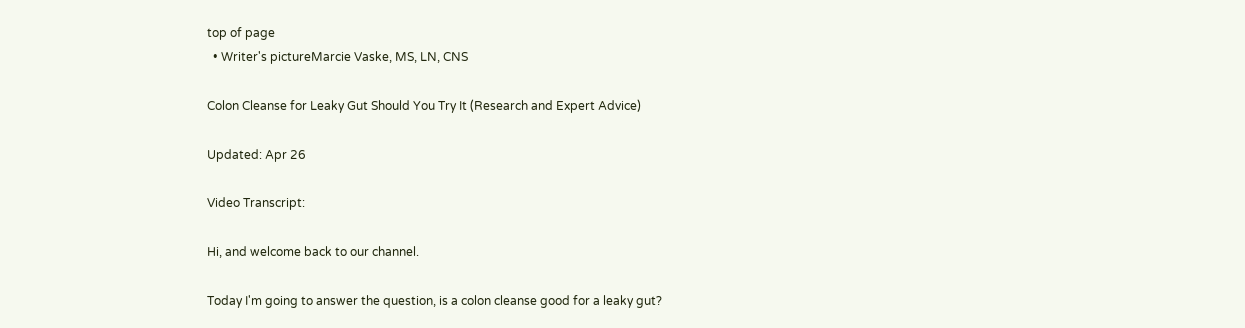top of page
  • Writer's pictureMarcie Vaske, MS, LN, CNS

Colon Cleanse for Leaky Gut Should You Try It (Research and Expert Advice)

Updated: Apr 26

Video Transcript:

Hi, and welcome back to our channel.

Today I'm going to answer the question, is a colon cleanse good for a leaky gut?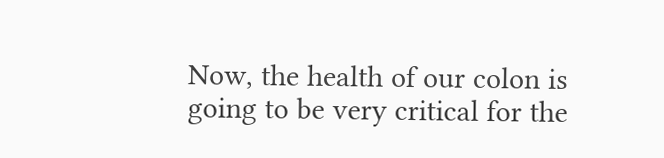Now, the health of our colon is going to be very critical for the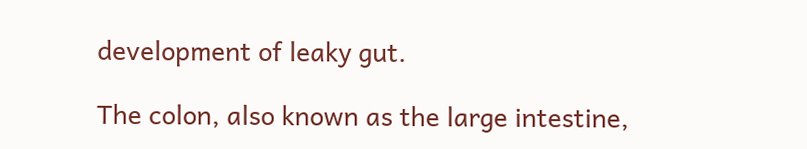development of leaky gut.

The colon, also known as the large intestine,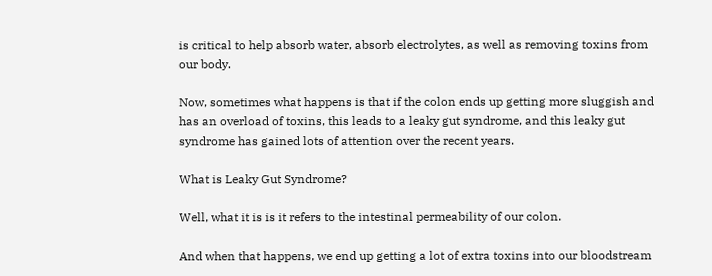is critical to help absorb water, absorb electrolytes, as well as removing toxins from our body.

Now, sometimes what happens is that if the colon ends up getting more sluggish and has an overload of toxins, this leads to a leaky gut syndrome, and this leaky gut syndrome has gained lots of attention over the recent years.

What is Leaky Gut Syndrome?

Well, what it is is it refers to the intestinal permeability of our colon.

And when that happens, we end up getting a lot of extra toxins into our bloodstream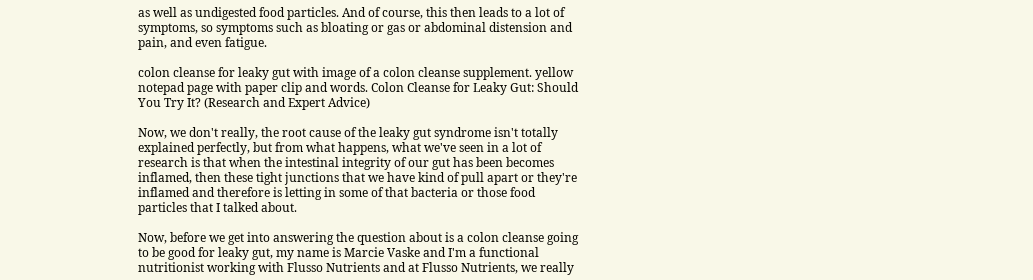as well as undigested food particles. And of course, this then leads to a lot of symptoms, so symptoms such as bloating or gas or abdominal distension and pain, and even fatigue.

colon cleanse for leaky gut with image of a colon cleanse supplement. yellow notepad page with paper clip and words. Colon Cleanse for Leaky Gut: Should You Try It? (Research and Expert Advice)

Now, we don't really, the root cause of the leaky gut syndrome isn't totally explained perfectly, but from what happens, what we've seen in a lot of research is that when the intestinal integrity of our gut has been becomes inflamed, then these tight junctions that we have kind of pull apart or they're inflamed and therefore is letting in some of that bacteria or those food particles that I talked about.

Now, before we get into answering the question about is a colon cleanse going to be good for leaky gut, my name is Marcie Vaske and I'm a functional nutritionist working with Flusso Nutrients and at Flusso Nutrients, we really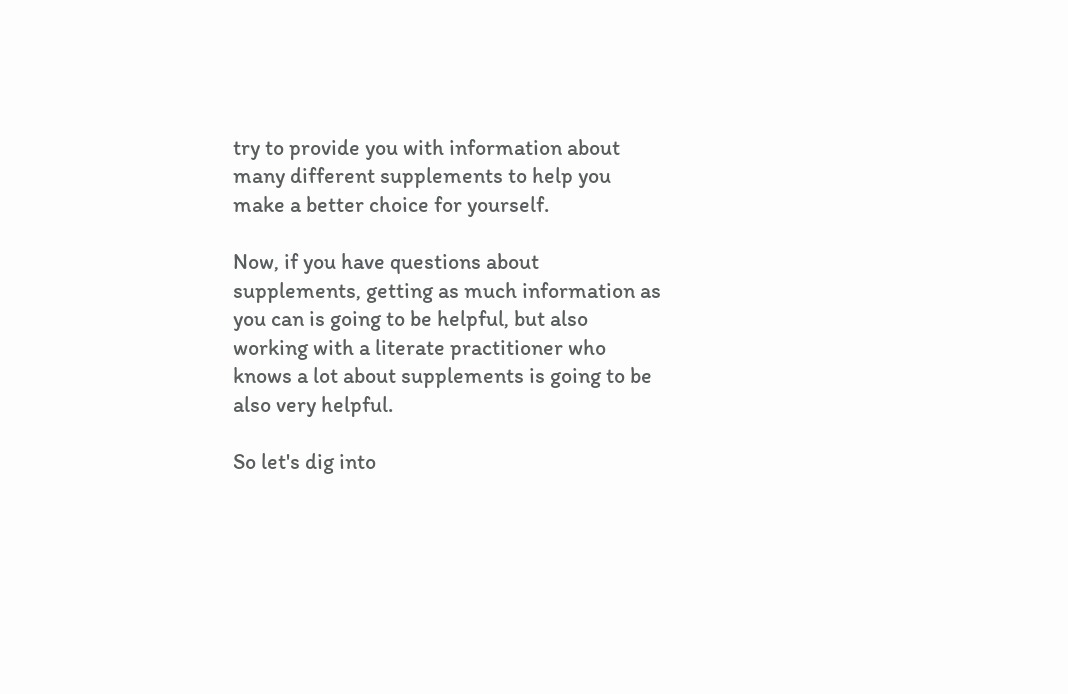try to provide you with information about many different supplements to help you make a better choice for yourself.

Now, if you have questions about supplements, getting as much information as you can is going to be helpful, but also working with a literate practitioner who knows a lot about supplements is going to be also very helpful.

So let's dig into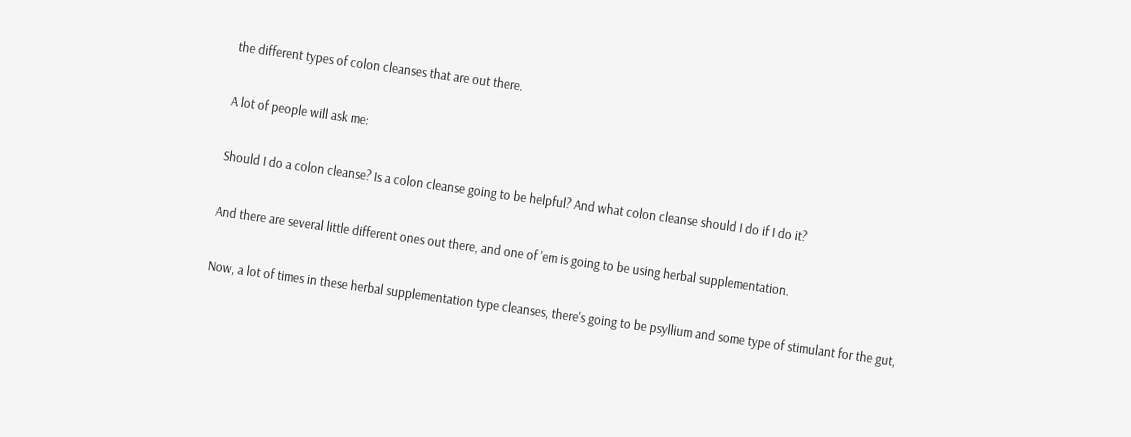the different types of colon cleanses that are out there.

A lot of people will ask me:

Should I do a colon cleanse? Is a colon cleanse going to be helpful? And what colon cleanse should I do if I do it?

And there are several little different ones out there, and one of 'em is going to be using herbal supplementation.

Now, a lot of times in these herbal supplementation type cleanses, there's going to be psyllium and some type of stimulant for the gut,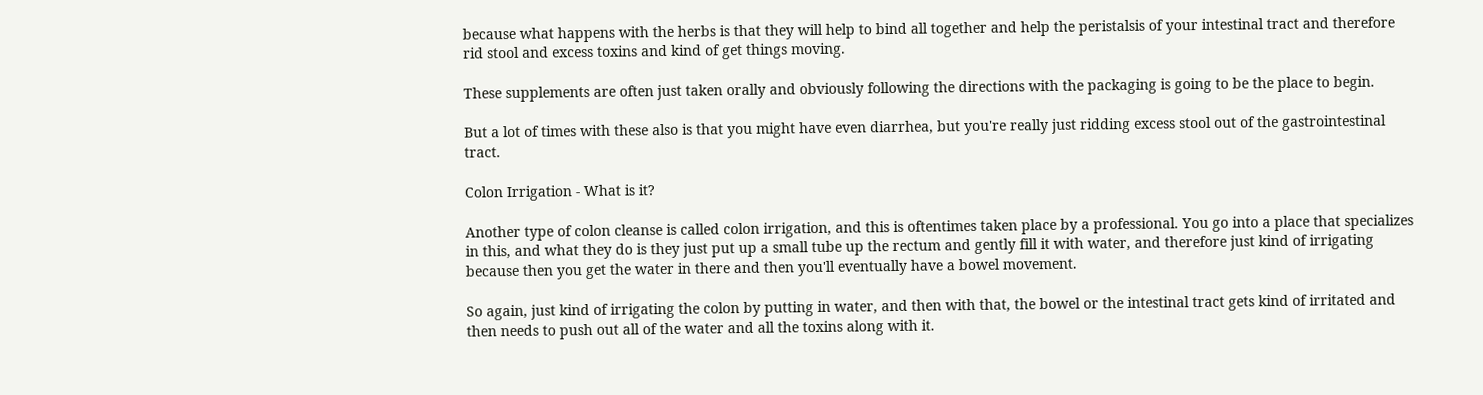because what happens with the herbs is that they will help to bind all together and help the peristalsis of your intestinal tract and therefore rid stool and excess toxins and kind of get things moving.

These supplements are often just taken orally and obviously following the directions with the packaging is going to be the place to begin.

But a lot of times with these also is that you might have even diarrhea, but you're really just ridding excess stool out of the gastrointestinal tract.

Colon Irrigation - What is it?

Another type of colon cleanse is called colon irrigation, and this is oftentimes taken place by a professional. You go into a place that specializes in this, and what they do is they just put up a small tube up the rectum and gently fill it with water, and therefore just kind of irrigating because then you get the water in there and then you'll eventually have a bowel movement.

So again, just kind of irrigating the colon by putting in water, and then with that, the bowel or the intestinal tract gets kind of irritated and then needs to push out all of the water and all the toxins along with it.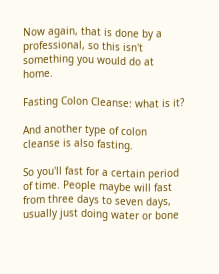Now again, that is done by a professional, so this isn't something you would do at home.

Fasting Colon Cleanse: what is it?

And another type of colon cleanse is also fasting.

So you'll fast for a certain period of time. People maybe will fast from three days to seven days, usually just doing water or bone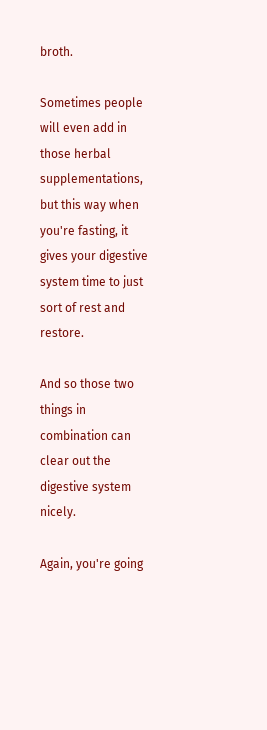broth.

Sometimes people will even add in those herbal supplementations, but this way when you're fasting, it gives your digestive system time to just sort of rest and restore.

And so those two things in combination can clear out the digestive system nicely.

Again, you're going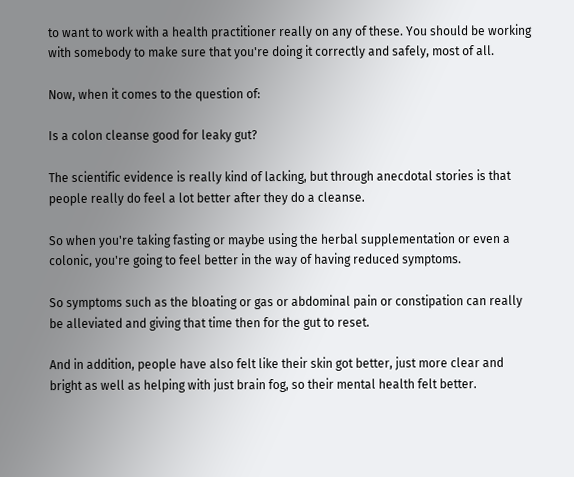to want to work with a health practitioner really on any of these. You should be working with somebody to make sure that you're doing it correctly and safely, most of all.

Now, when it comes to the question of:

Is a colon cleanse good for leaky gut?

The scientific evidence is really kind of lacking, but through anecdotal stories is that people really do feel a lot better after they do a cleanse.

So when you're taking fasting or maybe using the herbal supplementation or even a colonic, you're going to feel better in the way of having reduced symptoms.

So symptoms such as the bloating or gas or abdominal pain or constipation can really be alleviated and giving that time then for the gut to reset.

And in addition, people have also felt like their skin got better, just more clear and bright as well as helping with just brain fog, so their mental health felt better.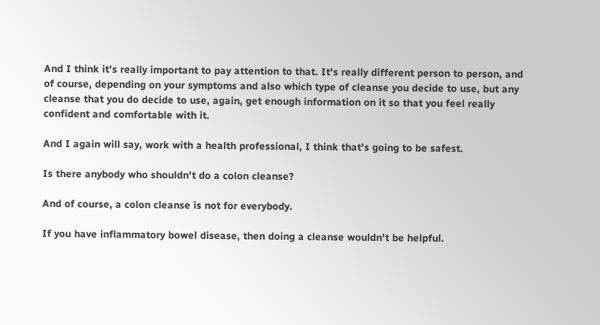And I think it's really important to pay attention to that. It's really different person to person, and of course, depending on your symptoms and also which type of cleanse you decide to use, but any cleanse that you do decide to use, again, get enough information on it so that you feel really confident and comfortable with it.

And I again will say, work with a health professional, I think that's going to be safest.

Is there anybody who shouldn't do a colon cleanse?

And of course, a colon cleanse is not for everybody.

If you have inflammatory bowel disease, then doing a cleanse wouldn't be helpful.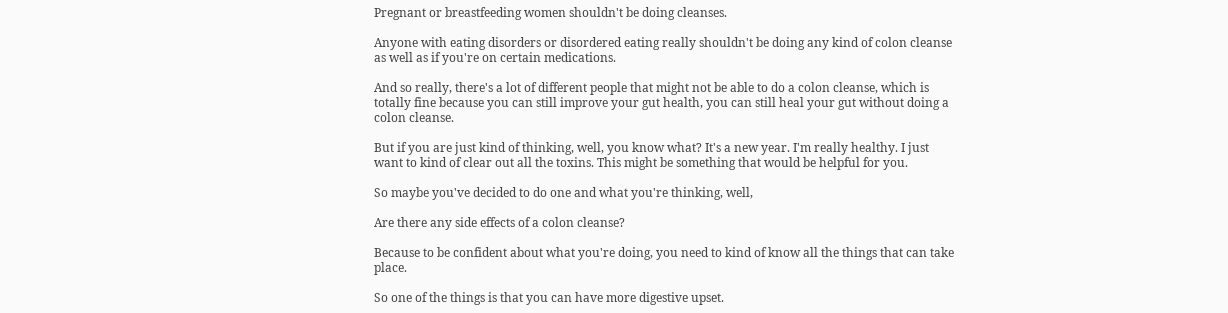Pregnant or breastfeeding women shouldn't be doing cleanses.

Anyone with eating disorders or disordered eating really shouldn't be doing any kind of colon cleanse as well as if you're on certain medications.

And so really, there's a lot of different people that might not be able to do a colon cleanse, which is totally fine because you can still improve your gut health, you can still heal your gut without doing a colon cleanse.

But if you are just kind of thinking, well, you know what? It's a new year. I'm really healthy. I just want to kind of clear out all the toxins. This might be something that would be helpful for you.

So maybe you've decided to do one and what you're thinking, well,

Are there any side effects of a colon cleanse?

Because to be confident about what you're doing, you need to kind of know all the things that can take place.

So one of the things is that you can have more digestive upset.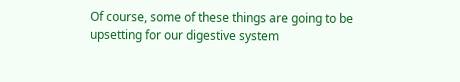Of course, some of these things are going to be upsetting for our digestive system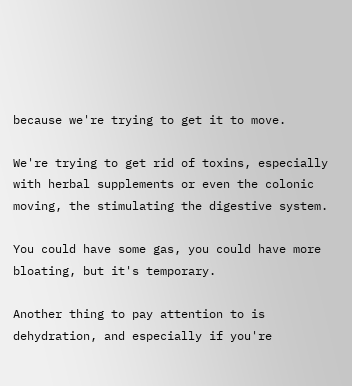because we're trying to get it to move.

We're trying to get rid of toxins, especially with herbal supplements or even the colonic moving, the stimulating the digestive system.

You could have some gas, you could have more bloating, but it's temporary.

Another thing to pay attention to is dehydration, and especially if you're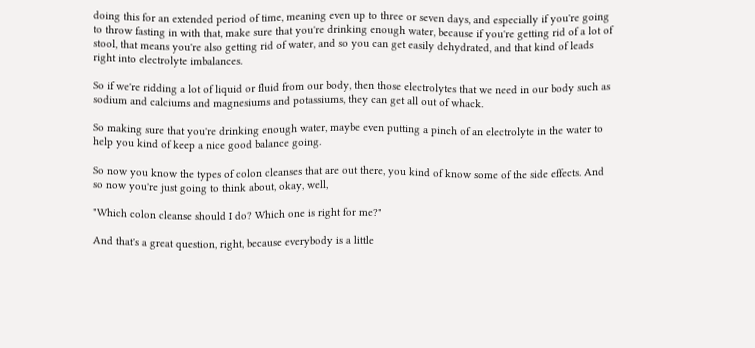doing this for an extended period of time, meaning even up to three or seven days, and especially if you're going to throw fasting in with that, make sure that you're drinking enough water, because if you're getting rid of a lot of stool, that means you're also getting rid of water, and so you can get easily dehydrated, and that kind of leads right into electrolyte imbalances.

So if we're ridding a lot of liquid or fluid from our body, then those electrolytes that we need in our body such as sodium and calciums and magnesiums and potassiums, they can get all out of whack.

So making sure that you're drinking enough water, maybe even putting a pinch of an electrolyte in the water to help you kind of keep a nice good balance going.

So now you know the types of colon cleanses that are out there, you kind of know some of the side effects. And so now you're just going to think about, okay, well,

"Which colon cleanse should I do? Which one is right for me?"

And that's a great question, right, because everybody is a little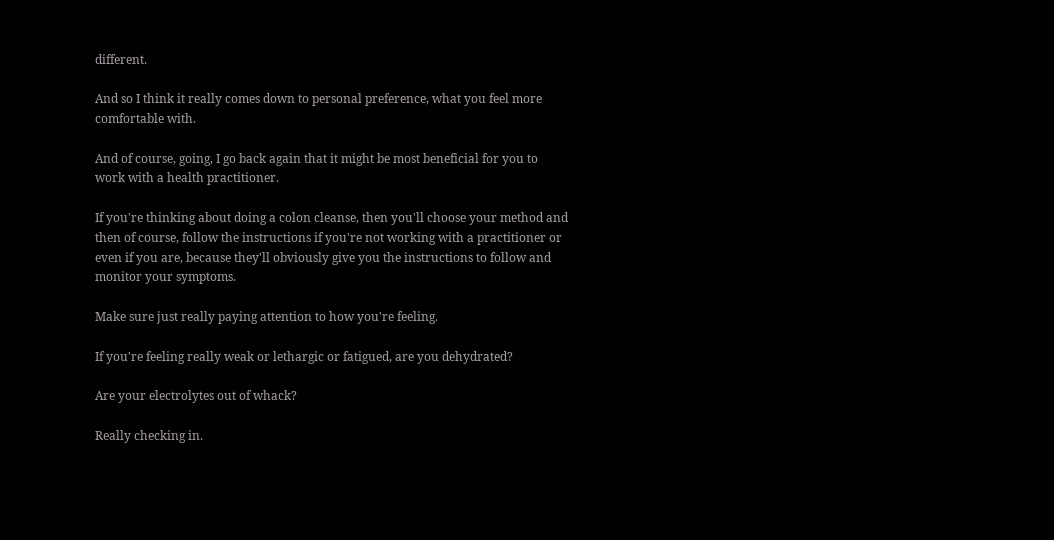different.

And so I think it really comes down to personal preference, what you feel more comfortable with.

And of course, going, I go back again that it might be most beneficial for you to work with a health practitioner.

If you're thinking about doing a colon cleanse, then you'll choose your method and then of course, follow the instructions if you're not working with a practitioner or even if you are, because they'll obviously give you the instructions to follow and monitor your symptoms.

Make sure just really paying attention to how you're feeling.

If you're feeling really weak or lethargic or fatigued, are you dehydrated?

Are your electrolytes out of whack?

Really checking in.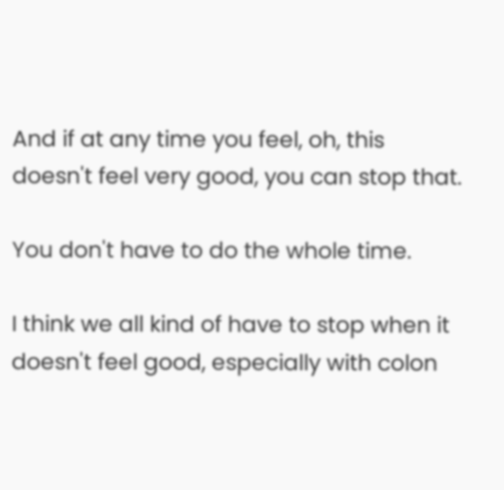And if at any time you feel, oh, this doesn't feel very good, you can stop that.

You don't have to do the whole time.

I think we all kind of have to stop when it doesn't feel good, especially with colon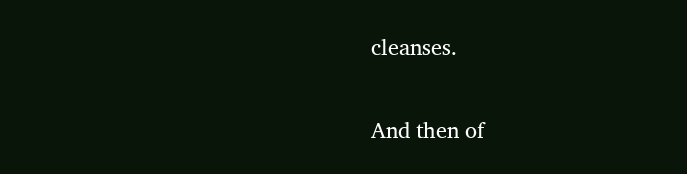cleanses.

And then of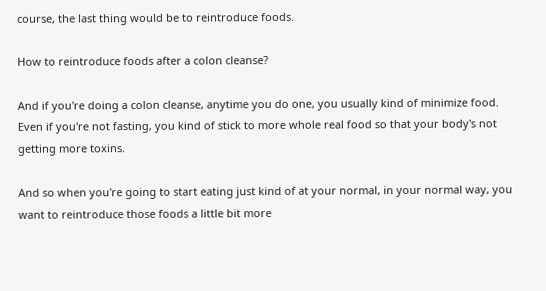course, the last thing would be to reintroduce foods.

How to reintroduce foods after a colon cleanse?

And if you're doing a colon cleanse, anytime you do one, you usually kind of minimize food. Even if you're not fasting, you kind of stick to more whole real food so that your body's not getting more toxins.

And so when you're going to start eating just kind of at your normal, in your normal way, you want to reintroduce those foods a little bit more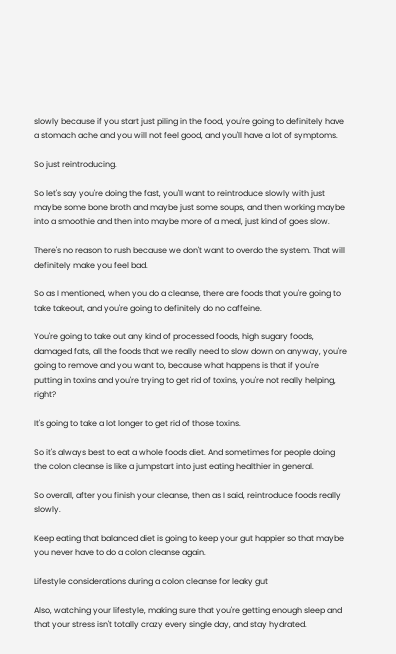slowly because if you start just piling in the food, you're going to definitely have a stomach ache and you will not feel good, and you'll have a lot of symptoms.

So just reintroducing.

So let's say you're doing the fast, you'll want to reintroduce slowly with just maybe some bone broth and maybe just some soups, and then working maybe into a smoothie and then into maybe more of a meal, just kind of goes slow.

There's no reason to rush because we don't want to overdo the system. That will definitely make you feel bad.

So as I mentioned, when you do a cleanse, there are foods that you're going to take takeout, and you're going to definitely do no caffeine.

You're going to take out any kind of processed foods, high sugary foods, damaged fats, all the foods that we really need to slow down on anyway, you're going to remove and you want to, because what happens is that if you're putting in toxins and you're trying to get rid of toxins, you're not really helping, right?

It's going to take a lot longer to get rid of those toxins.

So it's always best to eat a whole foods diet. And sometimes for people doing the colon cleanse is like a jumpstart into just eating healthier in general.

So overall, after you finish your cleanse, then as I said, reintroduce foods really slowly.

Keep eating that balanced diet is going to keep your gut happier so that maybe you never have to do a colon cleanse again.

Lifestyle considerations during a colon cleanse for leaky gut

Also, watching your lifestyle, making sure that you're getting enough sleep and that your stress isn't totally crazy every single day, and stay hydrated.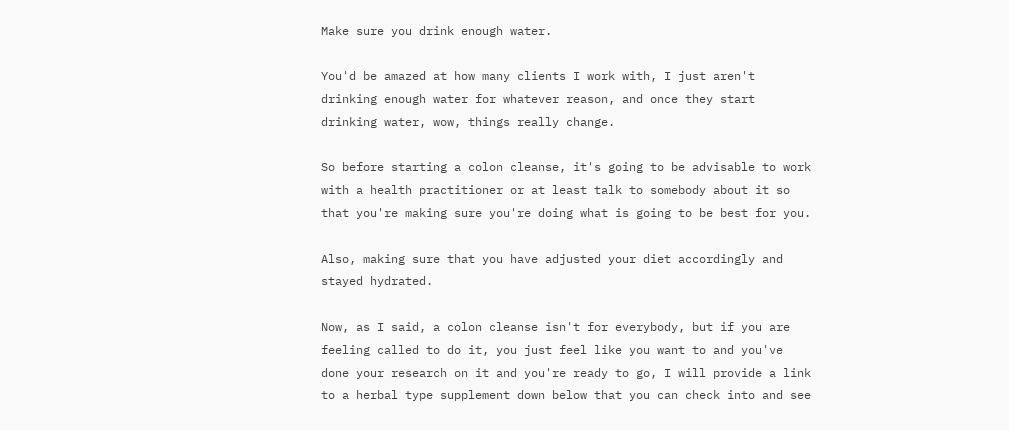Make sure you drink enough water.

You'd be amazed at how many clients I work with, I just aren't drinking enough water for whatever reason, and once they start drinking water, wow, things really change.

So before starting a colon cleanse, it's going to be advisable to work with a health practitioner or at least talk to somebody about it so that you're making sure you're doing what is going to be best for you.

Also, making sure that you have adjusted your diet accordingly and stayed hydrated.

Now, as I said, a colon cleanse isn't for everybody, but if you are feeling called to do it, you just feel like you want to and you've done your research on it and you're ready to go, I will provide a link to a herbal type supplement down below that you can check into and see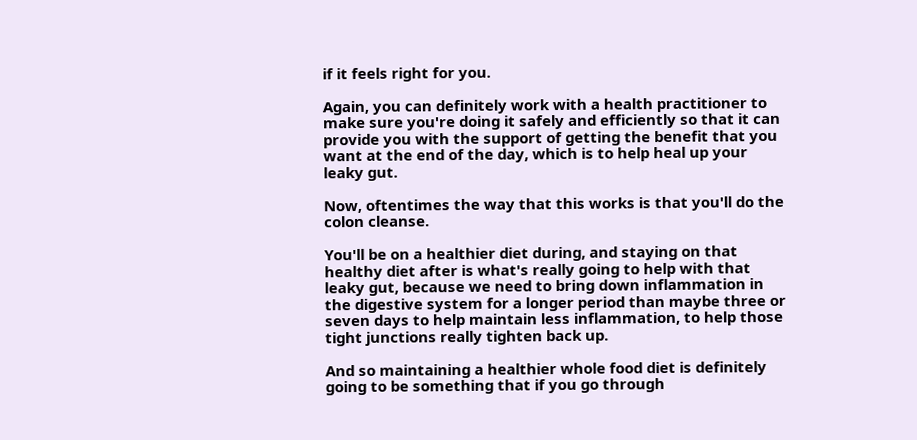if it feels right for you.

Again, you can definitely work with a health practitioner to make sure you're doing it safely and efficiently so that it can provide you with the support of getting the benefit that you want at the end of the day, which is to help heal up your leaky gut.

Now, oftentimes the way that this works is that you'll do the colon cleanse.

You'll be on a healthier diet during, and staying on that healthy diet after is what's really going to help with that leaky gut, because we need to bring down inflammation in the digestive system for a longer period than maybe three or seven days to help maintain less inflammation, to help those tight junctions really tighten back up.

And so maintaining a healthier whole food diet is definitely going to be something that if you go through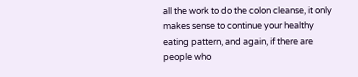all the work to do the colon cleanse, it only makes sense to continue your healthy eating pattern, and again, if there are people who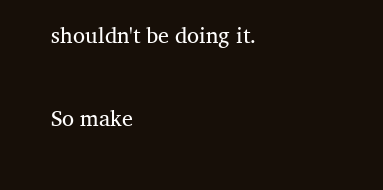shouldn't be doing it.

So make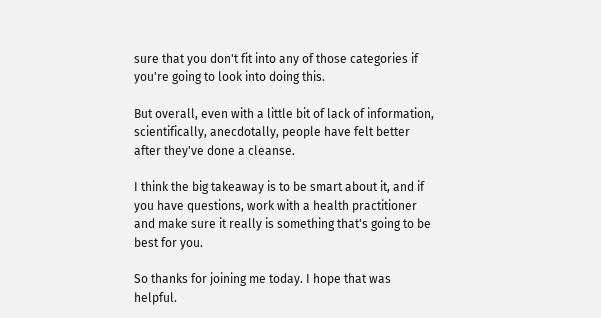sure that you don't fit into any of those categories if you're going to look into doing this.

But overall, even with a little bit of lack of information, scientifically, anecdotally, people have felt better after they've done a cleanse.

I think the big takeaway is to be smart about it, and if you have questions, work with a health practitioner and make sure it really is something that's going to be best for you.

So thanks for joining me today. I hope that was helpful.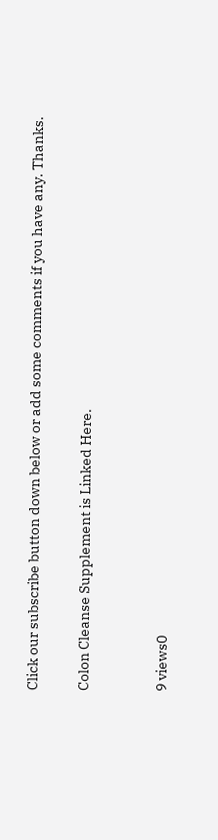Click our subscribe button down below or add some comments if you have any. Thanks.

Colon Cleanse Supplement is Linked Here.


9 views0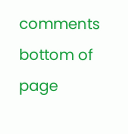comments
bottom of page